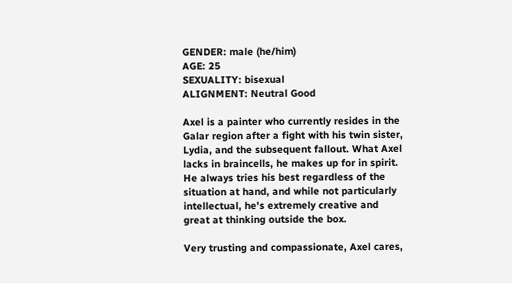GENDER: male (he/him)
AGE: 25
SEXUALITY: bisexual
ALIGNMENT: Neutral Good

Axel is a painter who currently resides in the Galar region after a fight with his twin sister, Lydia, and the subsequent fallout. What Axel lacks in braincells, he makes up for in spirit. He always tries his best regardless of the situation at hand, and while not particularly intellectual, he's extremely creative and great at thinking outside the box.

Very trusting and compassionate, Axel cares,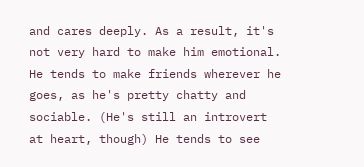and cares deeply. As a result, it's not very hard to make him emotional. He tends to make friends wherever he goes, as he's pretty chatty and sociable. (He's still an introvert at heart, though) He tends to see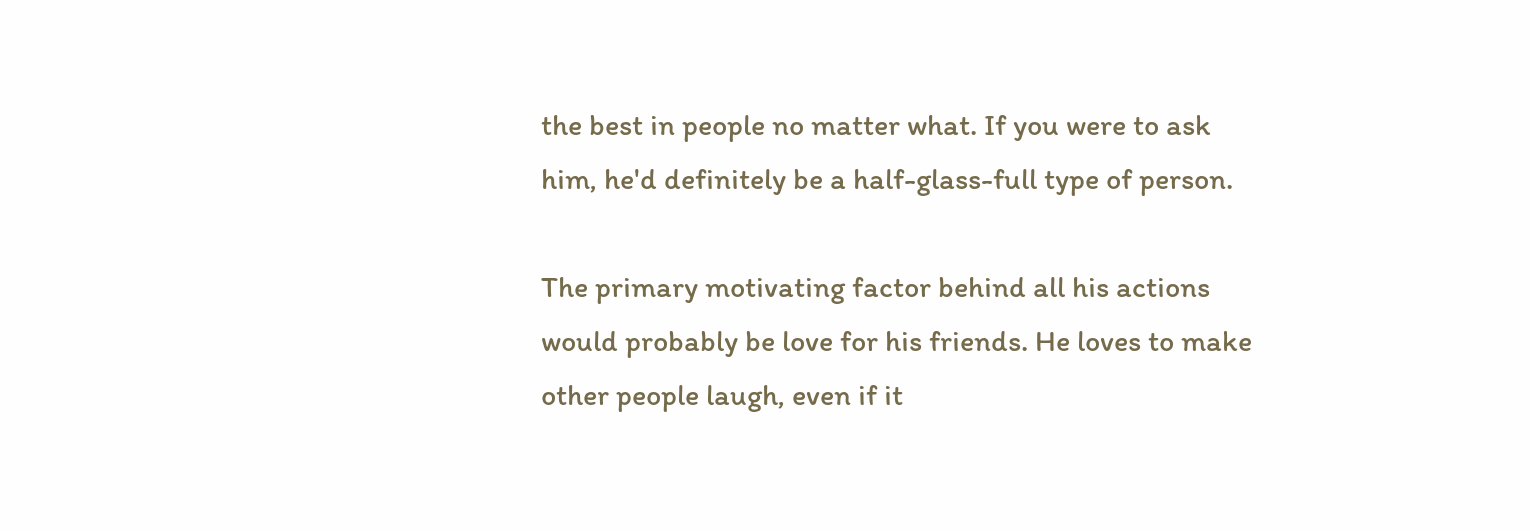the best in people no matter what. If you were to ask him, he'd definitely be a half-glass-full type of person.

The primary motivating factor behind all his actions would probably be love for his friends. He loves to make other people laugh, even if it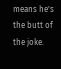means he's the butt of the joke.